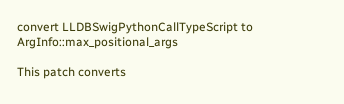convert LLDBSwigPythonCallTypeScript to ArgInfo::max_positional_args

This patch converts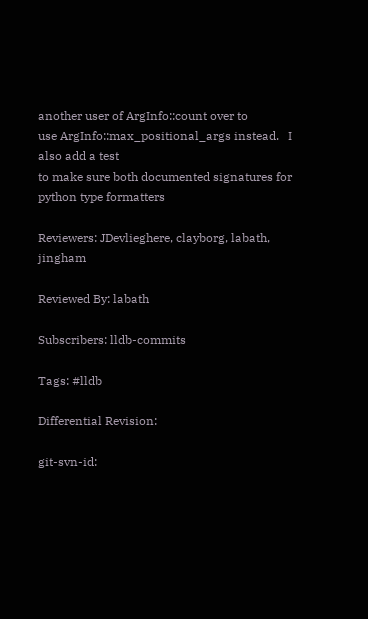another user of ArgInfo::count over to
use ArgInfo::max_positional_args instead.   I also add a test
to make sure both documented signatures for python type formatters

Reviewers: JDevlieghere, clayborg, labath, jingham

Reviewed By: labath

Subscribers: lldb-commits

Tags: #lldb

Differential Revision:

git-svn-id: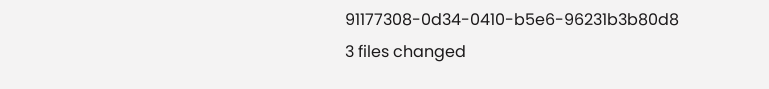91177308-0d34-0410-b5e6-96231b3b80d8
3 files changed